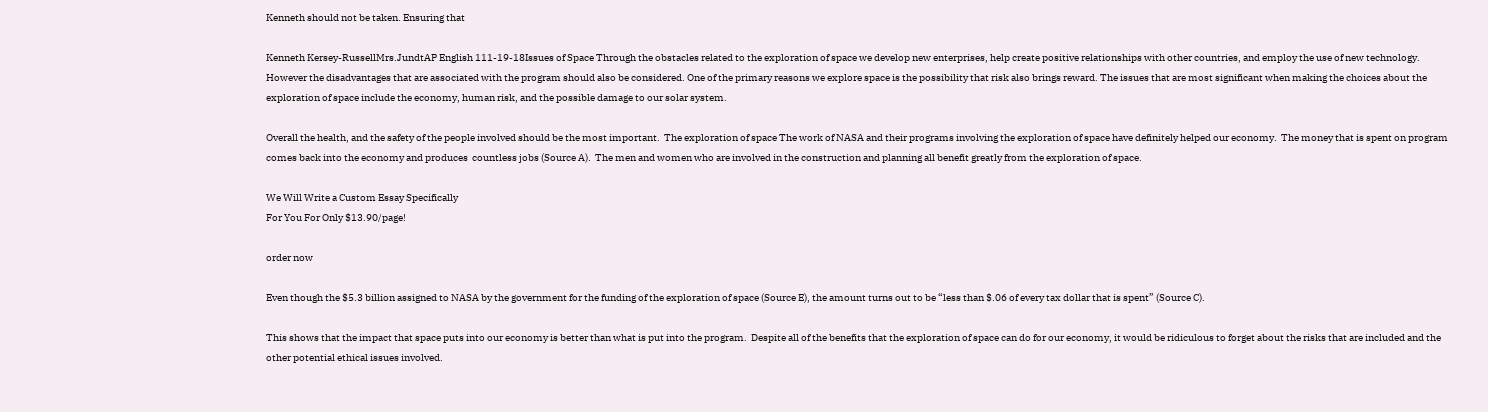Kenneth should not be taken. Ensuring that

Kenneth Kersey-RussellMrs.JundtAP English 111-19-18Issues of Space Through the obstacles related to the exploration of space we develop new enterprises, help create positive relationships with other countries, and employ the use of new technology. However the disadvantages that are associated with the program should also be considered. One of the primary reasons we explore space is the possibility that risk also brings reward. The issues that are most significant when making the choices about the exploration of space include the economy, human risk, and the possible damage to our solar system.

Overall the health, and the safety of the people involved should be the most important.  The exploration of space The work of NASA and their programs involving the exploration of space have definitely helped our economy.  The money that is spent on program comes back into the economy and produces  countless jobs (Source A).  The men and women who are involved in the construction and planning all benefit greatly from the exploration of space.

We Will Write a Custom Essay Specifically
For You For Only $13.90/page!

order now

Even though the $5.3 billion assigned to NASA by the government for the funding of the exploration of space (Source E), the amount turns out to be “less than $.06 of every tax dollar that is spent” (Source C).

This shows that the impact that space puts into our economy is better than what is put into the program.  Despite all of the benefits that the exploration of space can do for our economy, it would be ridiculous to forget about the risks that are included and the other potential ethical issues involved.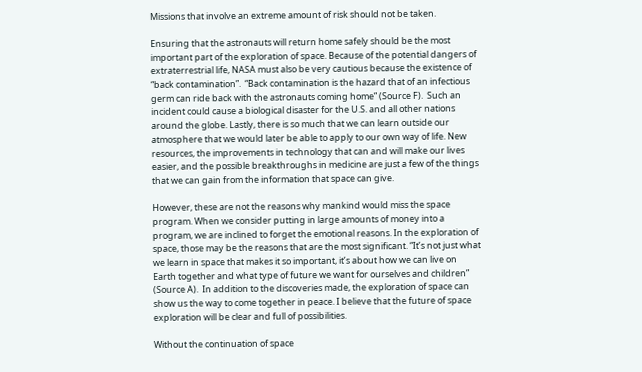Missions that involve an extreme amount of risk should not be taken.

Ensuring that the astronauts will return home safely should be the most important part of the exploration of space. Because of the potential dangers of extraterrestrial life, NASA must also be very cautious because the existence of “back contamination”.  “Back contamination is the hazard that of an infectious germ can ride back with the astronauts coming home” (Source F).  Such an incident could cause a biological disaster for the U.S. and all other nations around the globe. Lastly, there is so much that we can learn outside our atmosphere that we would later be able to apply to our own way of life. New resources, the improvements in technology that can and will make our lives easier, and the possible breakthroughs in medicine are just a few of the things that we can gain from the information that space can give.

However, these are not the reasons why mankind would miss the space program. When we consider putting in large amounts of money into a program, we are inclined to forget the emotional reasons. In the exploration of space, those may be the reasons that are the most significant. “It’s not just what we learn in space that makes it so important, it’s about how we can live on Earth together and what type of future we want for ourselves and children” (Source A).  In addition to the discoveries made, the exploration of space can show us the way to come together in peace. I believe that the future of space exploration will be clear and full of possibilities.

Without the continuation of space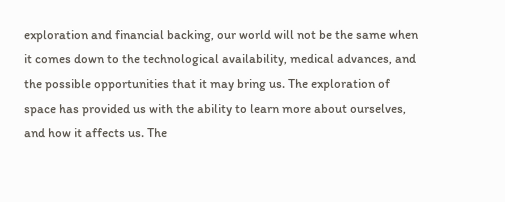exploration and financial backing, our world will not be the same when it comes down to the technological availability, medical advances, and the possible opportunities that it may bring us. The exploration of space has provided us with the ability to learn more about ourselves, and how it affects us. The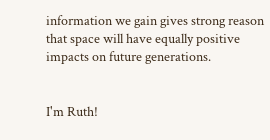information we gain gives strong reason that space will have equally positive impacts on future generations.


I'm Ruth!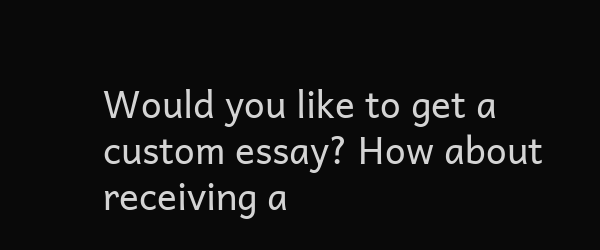Would you like to get a custom essay? How about receiving a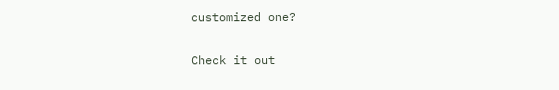customized one?

Check it out